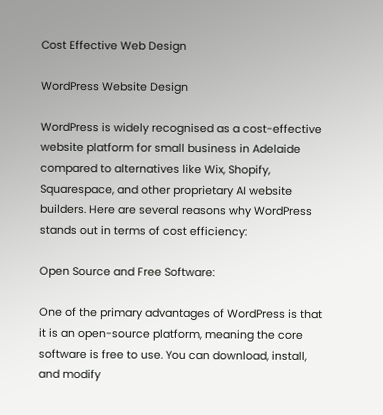Cost Effective Web Design

WordPress Website Design

WordPress is widely recognised as a cost-effective website platform for small business in Adelaide compared to alternatives like Wix, Shopify, Squarespace, and other proprietary AI website builders. Here are several reasons why WordPress stands out in terms of cost efficiency:

Open Source and Free Software:

One of the primary advantages of WordPress is that it is an open-source platform, meaning the core software is free to use. You can download, install, and modify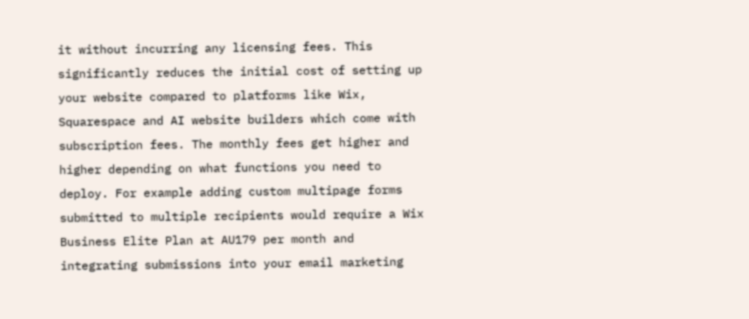it without incurring any licensing fees. This significantly reduces the initial cost of setting up your website compared to platforms like Wix, Squarespace and AI website builders which come with subscription fees. The monthly fees get higher and higher depending on what functions you need to deploy. For example adding custom multipage forms submitted to multiple recipients would require a Wix Business Elite Plan at AU179 per month and integrating submissions into your email marketing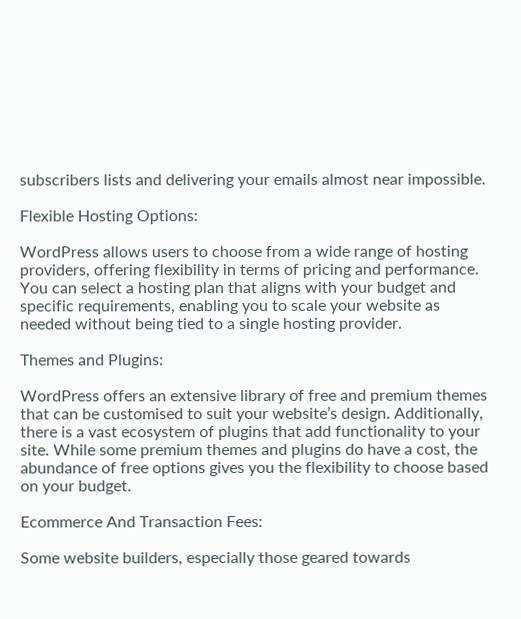subscribers lists and delivering your emails almost near impossible.

Flexible Hosting Options:

WordPress allows users to choose from a wide range of hosting providers, offering flexibility in terms of pricing and performance. You can select a hosting plan that aligns with your budget and specific requirements, enabling you to scale your website as needed without being tied to a single hosting provider.

Themes and Plugins:

WordPress offers an extensive library of free and premium themes that can be customised to suit your website’s design. Additionally, there is a vast ecosystem of plugins that add functionality to your site. While some premium themes and plugins do have a cost, the abundance of free options gives you the flexibility to choose based on your budget.

Ecommerce And Transaction Fees:

Some website builders, especially those geared towards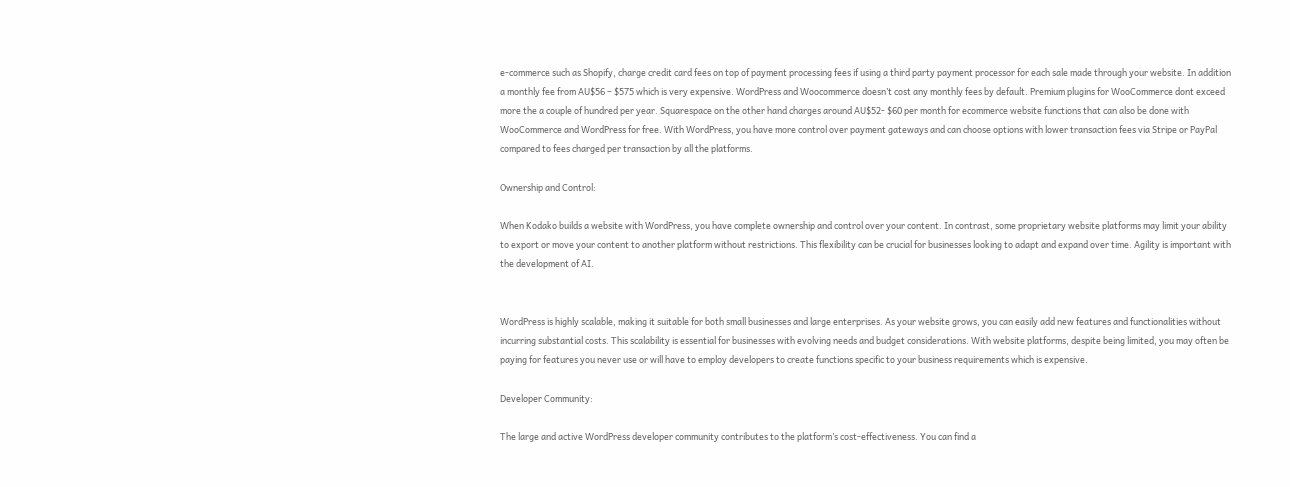e-commerce such as Shopify, charge credit card fees on top of payment processing fees if using a third party payment processor for each sale made through your website. In addition a monthly fee from AU$56 – $575 which is very expensive. WordPress and Woocommerce doesn’t cost any monthly fees by default. Premium plugins for WooCommerce dont exceed more the a couple of hundred per year. Squarespace on the other hand charges around AU$52- $60 per month for ecommerce website functions that can also be done with WooCommerce and WordPress for free. With WordPress, you have more control over payment gateways and can choose options with lower transaction fees via Stripe or PayPal compared to fees charged per transaction by all the platforms.

Ownership and Control:

When Kodako builds a website with WordPress, you have complete ownership and control over your content. In contrast, some proprietary website platforms may limit your ability to export or move your content to another platform without restrictions. This flexibility can be crucial for businesses looking to adapt and expand over time. Agility is important with the development of AI.


WordPress is highly scalable, making it suitable for both small businesses and large enterprises. As your website grows, you can easily add new features and functionalities without incurring substantial costs. This scalability is essential for businesses with evolving needs and budget considerations. With website platforms, despite being limited, you may often be paying for features you never use or will have to employ developers to create functions specific to your business requirements which is expensive.

Developer Community:

The large and active WordPress developer community contributes to the platform’s cost-effectiveness. You can find a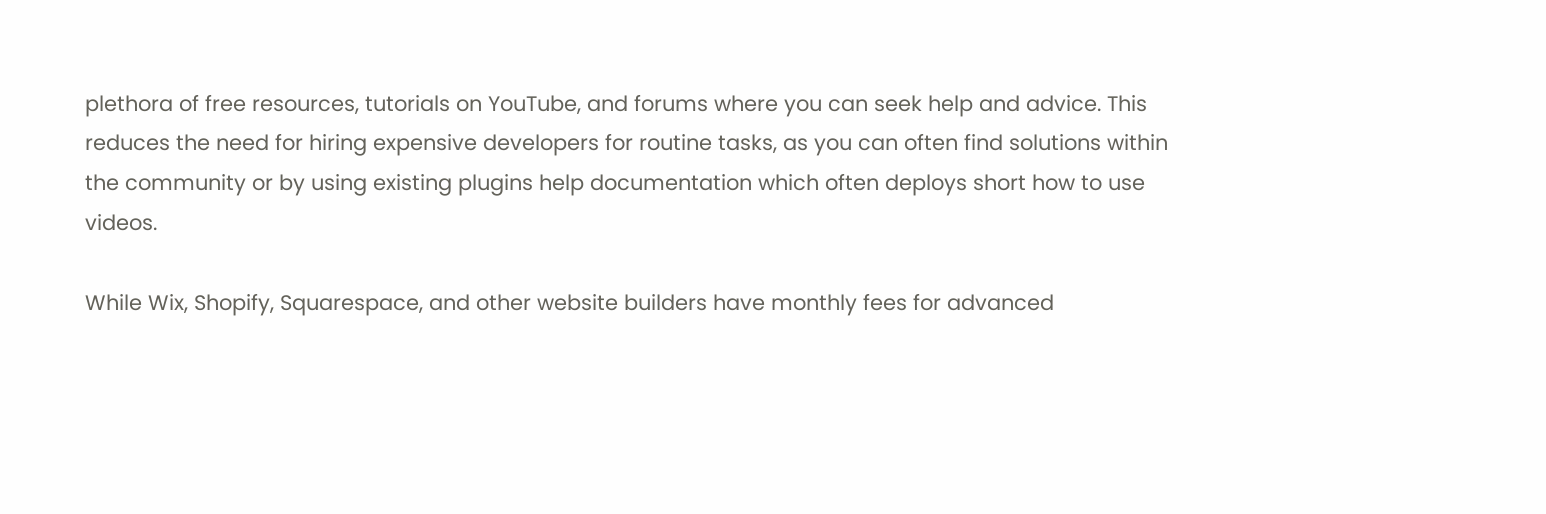plethora of free resources, tutorials on YouTube, and forums where you can seek help and advice. This reduces the need for hiring expensive developers for routine tasks, as you can often find solutions within the community or by using existing plugins help documentation which often deploys short how to use videos.

While Wix, Shopify, Squarespace, and other website builders have monthly fees for advanced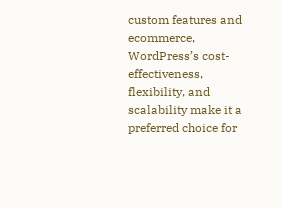custom features and ecommerce, WordPress’s cost-effectiveness, flexibility, and scalability make it a preferred choice for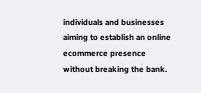individuals and businesses aiming to establish an online ecommerce presence without breaking the bank.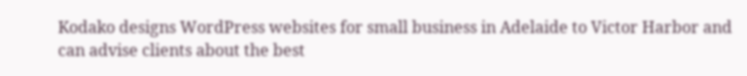Kodako designs WordPress websites for small business in Adelaide to Victor Harbor and can advise clients about the best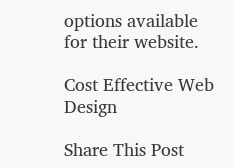options available for their website.

Cost Effective Web Design

Share This Post